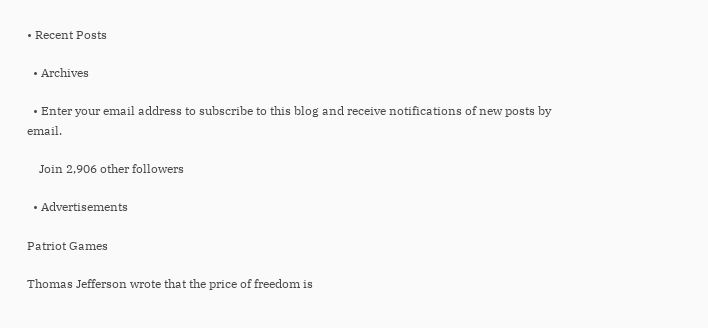• Recent Posts

  • Archives

  • Enter your email address to subscribe to this blog and receive notifications of new posts by email.

    Join 2,906 other followers

  • Advertisements

Patriot Games

Thomas Jefferson wrote that the price of freedom is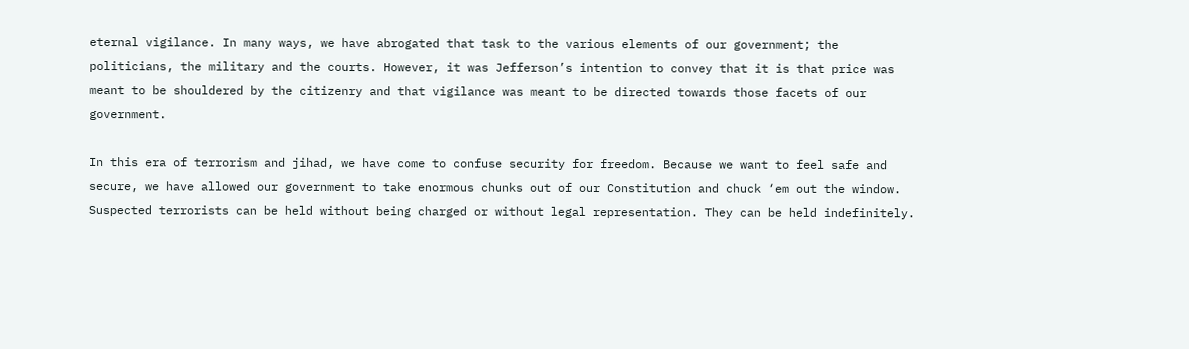eternal vigilance. In many ways, we have abrogated that task to the various elements of our government; the politicians, the military and the courts. However, it was Jefferson’s intention to convey that it is that price was meant to be shouldered by the citizenry and that vigilance was meant to be directed towards those facets of our government.

In this era of terrorism and jihad, we have come to confuse security for freedom. Because we want to feel safe and secure, we have allowed our government to take enormous chunks out of our Constitution and chuck ‘em out the window. Suspected terrorists can be held without being charged or without legal representation. They can be held indefinitely.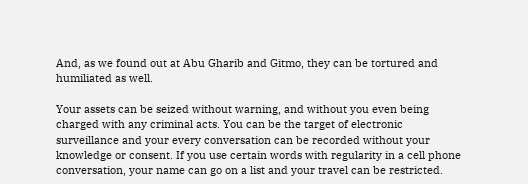And, as we found out at Abu Gharib and Gitmo, they can be tortured and humiliated as well.

Your assets can be seized without warning, and without you even being charged with any criminal acts. You can be the target of electronic surveillance and your every conversation can be recorded without your knowledge or consent. If you use certain words with regularity in a cell phone conversation, your name can go on a list and your travel can be restricted.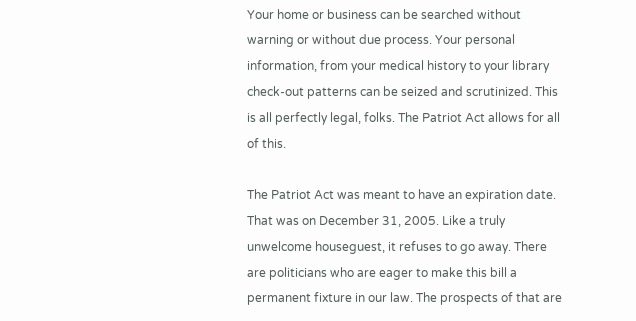Your home or business can be searched without warning or without due process. Your personal information, from your medical history to your library check-out patterns can be seized and scrutinized. This is all perfectly legal, folks. The Patriot Act allows for all of this.

The Patriot Act was meant to have an expiration date. That was on December 31, 2005. Like a truly unwelcome houseguest, it refuses to go away. There are politicians who are eager to make this bill a permanent fixture in our law. The prospects of that are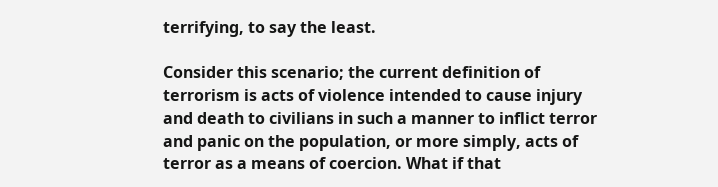terrifying, to say the least.

Consider this scenario; the current definition of terrorism is acts of violence intended to cause injury and death to civilians in such a manner to inflict terror and panic on the population, or more simply, acts of terror as a means of coercion. What if that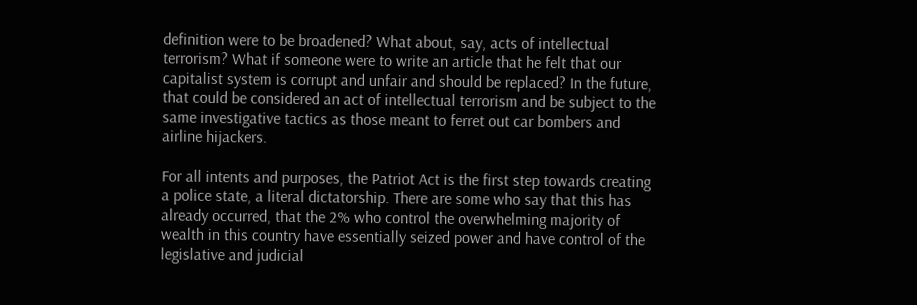definition were to be broadened? What about, say, acts of intellectual terrorism? What if someone were to write an article that he felt that our capitalist system is corrupt and unfair and should be replaced? In the future, that could be considered an act of intellectual terrorism and be subject to the same investigative tactics as those meant to ferret out car bombers and airline hijackers.

For all intents and purposes, the Patriot Act is the first step towards creating a police state, a literal dictatorship. There are some who say that this has already occurred, that the 2% who control the overwhelming majority of wealth in this country have essentially seized power and have control of the legislative and judicial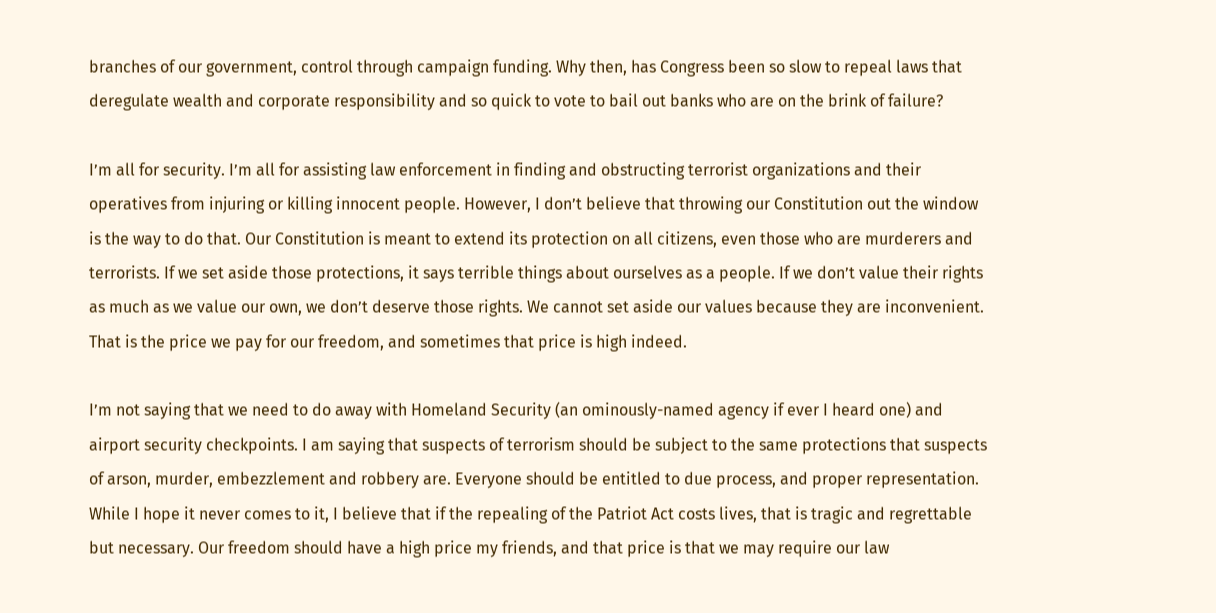branches of our government, control through campaign funding. Why then, has Congress been so slow to repeal laws that deregulate wealth and corporate responsibility and so quick to vote to bail out banks who are on the brink of failure?

I’m all for security. I’m all for assisting law enforcement in finding and obstructing terrorist organizations and their operatives from injuring or killing innocent people. However, I don’t believe that throwing our Constitution out the window is the way to do that. Our Constitution is meant to extend its protection on all citizens, even those who are murderers and terrorists. If we set aside those protections, it says terrible things about ourselves as a people. If we don’t value their rights as much as we value our own, we don’t deserve those rights. We cannot set aside our values because they are inconvenient. That is the price we pay for our freedom, and sometimes that price is high indeed.

I’m not saying that we need to do away with Homeland Security (an ominously-named agency if ever I heard one) and airport security checkpoints. I am saying that suspects of terrorism should be subject to the same protections that suspects of arson, murder, embezzlement and robbery are. Everyone should be entitled to due process, and proper representation. While I hope it never comes to it, I believe that if the repealing of the Patriot Act costs lives, that is tragic and regrettable but necessary. Our freedom should have a high price my friends, and that price is that we may require our law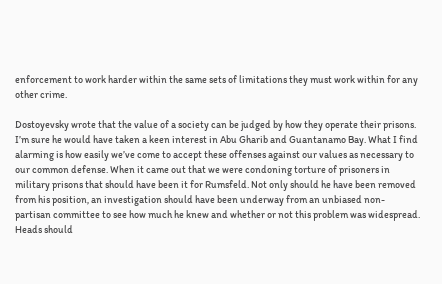enforcement to work harder within the same sets of limitations they must work within for any other crime.

Dostoyevsky wrote that the value of a society can be judged by how they operate their prisons. I’m sure he would have taken a keen interest in Abu Gharib and Guantanamo Bay. What I find alarming is how easily we’ve come to accept these offenses against our values as necessary to our common defense. When it came out that we were condoning torture of prisoners in military prisons that should have been it for Rumsfeld. Not only should he have been removed from his position, an investigation should have been underway from an unbiased non-partisan committee to see how much he knew and whether or not this problem was widespread. Heads should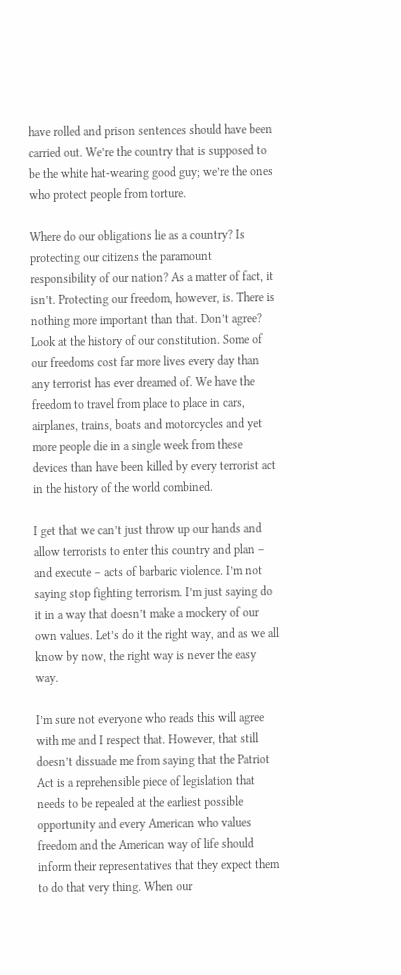have rolled and prison sentences should have been carried out. We’re the country that is supposed to be the white hat-wearing good guy; we’re the ones who protect people from torture.

Where do our obligations lie as a country? Is protecting our citizens the paramount responsibility of our nation? As a matter of fact, it isn’t. Protecting our freedom, however, is. There is nothing more important than that. Don’t agree? Look at the history of our constitution. Some of our freedoms cost far more lives every day than any terrorist has ever dreamed of. We have the freedom to travel from place to place in cars, airplanes, trains, boats and motorcycles and yet more people die in a single week from these devices than have been killed by every terrorist act in the history of the world combined.

I get that we can’t just throw up our hands and allow terrorists to enter this country and plan – and execute – acts of barbaric violence. I’m not saying stop fighting terrorism. I’m just saying do it in a way that doesn’t make a mockery of our own values. Let’s do it the right way, and as we all know by now, the right way is never the easy way.

I’m sure not everyone who reads this will agree with me and I respect that. However, that still doesn’t dissuade me from saying that the Patriot Act is a reprehensible piece of legislation that needs to be repealed at the earliest possible opportunity and every American who values freedom and the American way of life should inform their representatives that they expect them to do that very thing. When our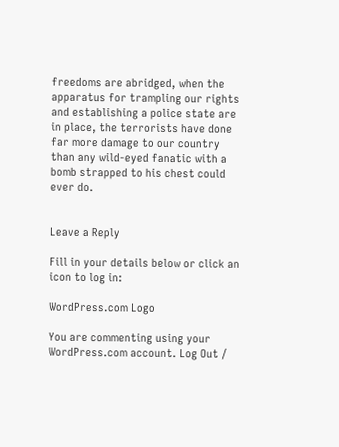freedoms are abridged, when the apparatus for trampling our rights and establishing a police state are in place, the terrorists have done far more damage to our country than any wild-eyed fanatic with a bomb strapped to his chest could ever do.


Leave a Reply

Fill in your details below or click an icon to log in:

WordPress.com Logo

You are commenting using your WordPress.com account. Log Out /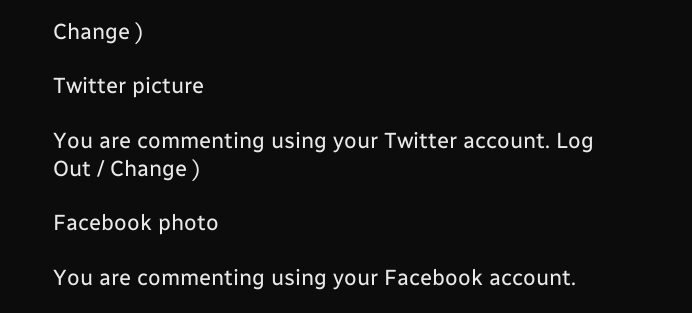Change )

Twitter picture

You are commenting using your Twitter account. Log Out / Change )

Facebook photo

You are commenting using your Facebook account.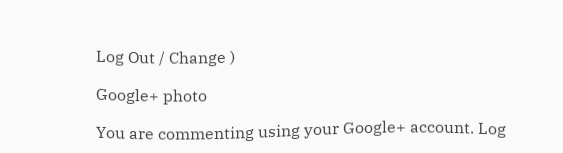Log Out / Change )

Google+ photo

You are commenting using your Google+ account. Log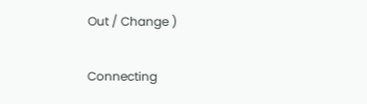Out / Change )

Connecting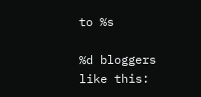to %s

%d bloggers like this: